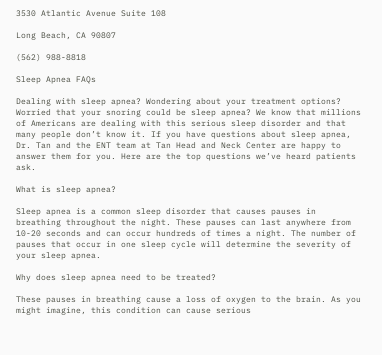3530 Atlantic Avenue Suite 108

Long Beach, CA 90807

(562) 988-8818

Sleep Apnea FAQs

Dealing with sleep apnea? Wondering about your treatment options? Worried that your snoring could be sleep apnea? We know that millions of Americans are dealing with this serious sleep disorder and that many people don’t know it. If you have questions about sleep apnea, Dr. Tan and the ENT team at Tan Head and Neck Center are happy to answer them for you. Here are the top questions we’ve heard patients ask.

What is sleep apnea?

Sleep apnea is a common sleep disorder that causes pauses in breathing throughout the night. These pauses can last anywhere from 10-20 seconds and can occur hundreds of times a night. The number of pauses that occur in one sleep cycle will determine the severity of your sleep apnea.

Why does sleep apnea need to be treated?

These pauses in breathing cause a loss of oxygen to the brain. As you might imagine, this condition can cause serious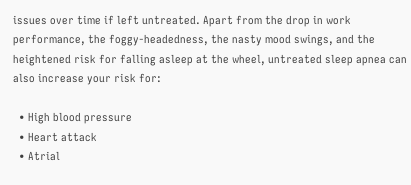issues over time if left untreated. Apart from the drop in work performance, the foggy-headedness, the nasty mood swings, and the heightened risk for falling asleep at the wheel, untreated sleep apnea can also increase your risk for:

  • High blood pressure
  • Heart attack
  • Atrial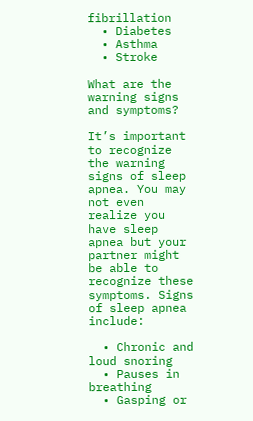fibrillation
  • Diabetes
  • Asthma
  • Stroke

What are the warning signs and symptoms?

It’s important to recognize the warning signs of sleep apnea. You may not even realize you have sleep apnea but your partner might be able to recognize these symptoms. Signs of sleep apnea include:

  • Chronic and loud snoring
  • Pauses in breathing
  • Gasping or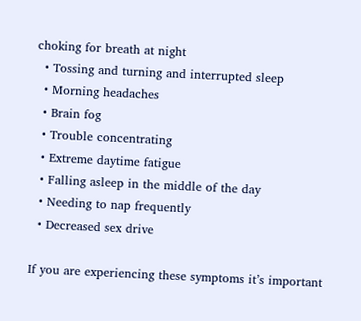choking for breath at night
  • Tossing and turning and interrupted sleep
  • Morning headaches
  • Brain fog
  • Trouble concentrating
  • Extreme daytime fatigue
  • Falling asleep in the middle of the day
  • Needing to nap frequently
  • Decreased sex drive

If you are experiencing these symptoms it’s important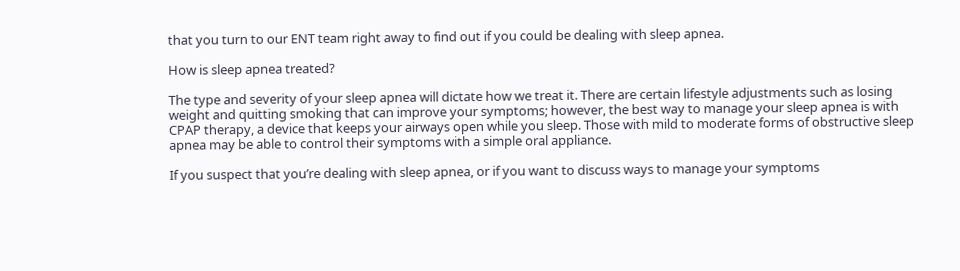that you turn to our ENT team right away to find out if you could be dealing with sleep apnea.

How is sleep apnea treated?

The type and severity of your sleep apnea will dictate how we treat it. There are certain lifestyle adjustments such as losing weight and quitting smoking that can improve your symptoms; however, the best way to manage your sleep apnea is with CPAP therapy, a device that keeps your airways open while you sleep. Those with mild to moderate forms of obstructive sleep apnea may be able to control their symptoms with a simple oral appliance.

If you suspect that you’re dealing with sleep apnea, or if you want to discuss ways to manage your symptoms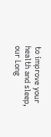to improve your health and sleep, our Long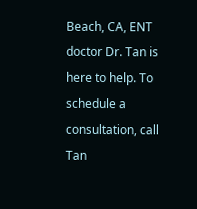Beach, CA, ENT doctor Dr. Tan is here to help. To schedule a consultation, call Tan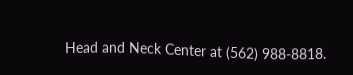Head and Neck Center at (562) 988-8818.